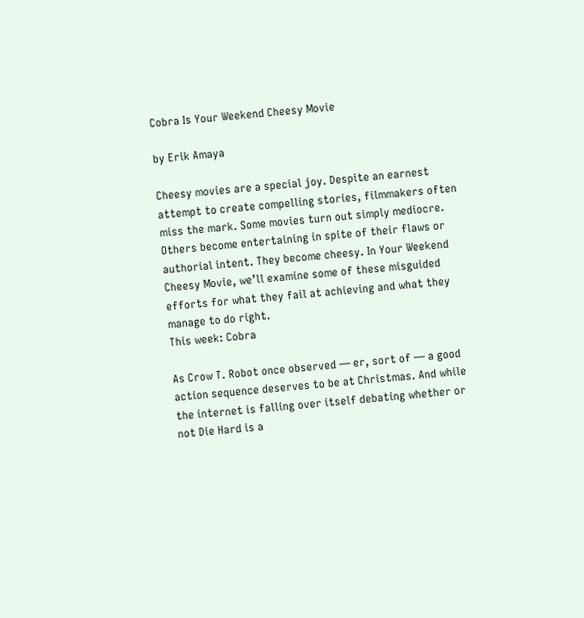Cobra Is Your Weekend Cheesy Movie

by Erik Amaya

Cheesy movies are a special joy. Despite an earnest attempt to create compelling stories, filmmakers often miss the mark. Some movies turn out simply mediocre. Others become entertaining in spite of their flaws or authorial intent. They become cheesy. In Your Weekend Cheesy Movie, we’ll examine some of these misguided efforts for what they fail at achieving and what they manage to do right.
This week: Cobra

As Crow T. Robot once observed — er, sort of — a good action sequence deserves to be at Christmas. And while the internet is falling over itself debating whether or not Die Hard is a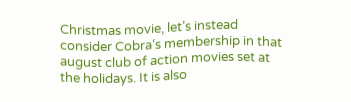Christmas movie, let’s instead consider Cobra‘s membership in that august club of action movies set at the holidays. It is also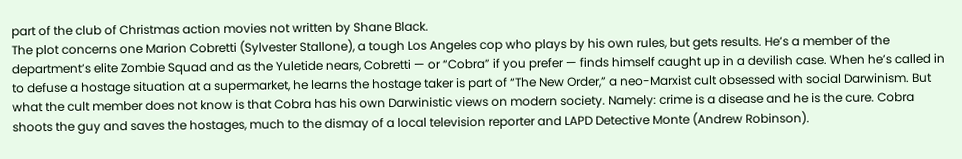part of the club of Christmas action movies not written by Shane Black.
The plot concerns one Marion Cobretti (Sylvester Stallone), a tough Los Angeles cop who plays by his own rules, but gets results. He’s a member of the department’s elite Zombie Squad and as the Yuletide nears, Cobretti — or “Cobra” if you prefer — finds himself caught up in a devilish case. When he’s called in to defuse a hostage situation at a supermarket, he learns the hostage taker is part of “The New Order,” a neo-Marxist cult obsessed with social Darwinism. But what the cult member does not know is that Cobra has his own Darwinistic views on modern society. Namely: crime is a disease and he is the cure. Cobra shoots the guy and saves the hostages, much to the dismay of a local television reporter and LAPD Detective Monte (Andrew Robinson).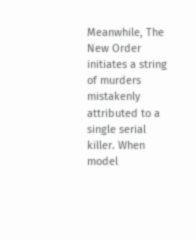Meanwhile, The New Order initiates a string of murders mistakenly attributed to a single serial killer. When model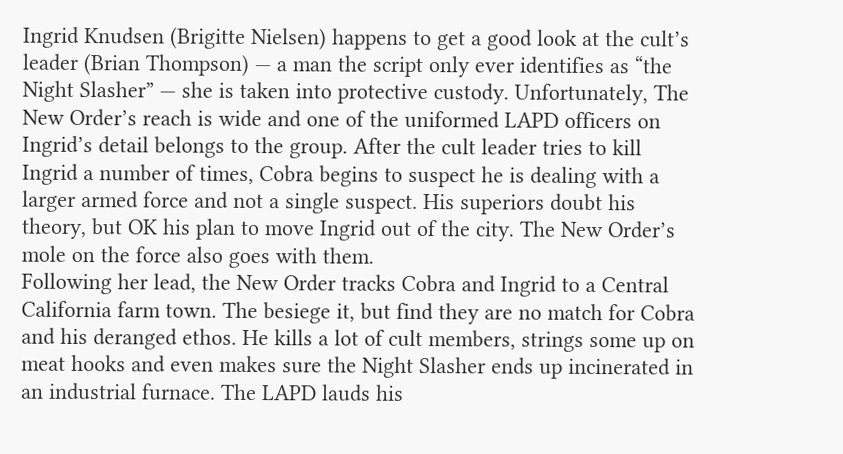Ingrid Knudsen (Brigitte Nielsen) happens to get a good look at the cult’s leader (Brian Thompson) — a man the script only ever identifies as “the Night Slasher” — she is taken into protective custody. Unfortunately, The New Order’s reach is wide and one of the uniformed LAPD officers on Ingrid’s detail belongs to the group. After the cult leader tries to kill Ingrid a number of times, Cobra begins to suspect he is dealing with a larger armed force and not a single suspect. His superiors doubt his theory, but OK his plan to move Ingrid out of the city. The New Order’s mole on the force also goes with them.
Following her lead, the New Order tracks Cobra and Ingrid to a Central California farm town. The besiege it, but find they are no match for Cobra and his deranged ethos. He kills a lot of cult members, strings some up on meat hooks and even makes sure the Night Slasher ends up incinerated in an industrial furnace. The LAPD lauds his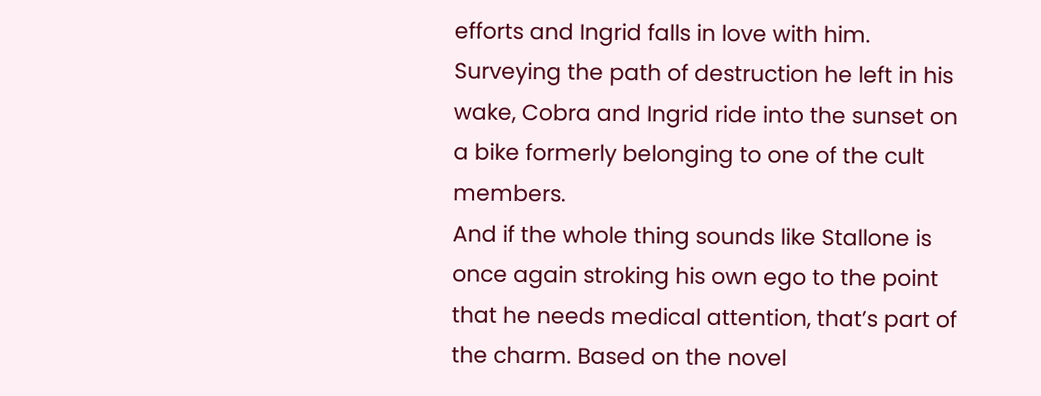efforts and Ingrid falls in love with him. Surveying the path of destruction he left in his wake, Cobra and Ingrid ride into the sunset on a bike formerly belonging to one of the cult members.
And if the whole thing sounds like Stallone is once again stroking his own ego to the point that he needs medical attention, that’s part of the charm. Based on the novel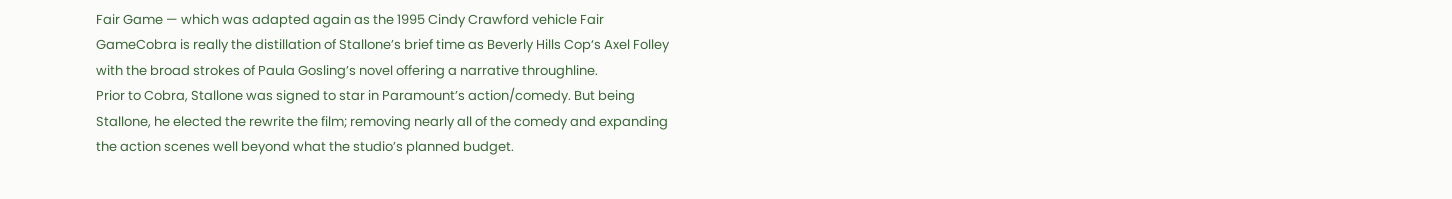Fair Game — which was adapted again as the 1995 Cindy Crawford vehicle Fair GameCobra is really the distillation of Stallone’s brief time as Beverly Hills Cop‘s Axel Folley with the broad strokes of Paula Gosling’s novel offering a narrative throughline.
Prior to Cobra, Stallone was signed to star in Paramount’s action/comedy. But being Stallone, he elected the rewrite the film; removing nearly all of the comedy and expanding the action scenes well beyond what the studio’s planned budget.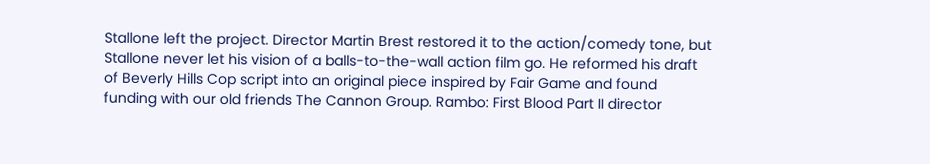Stallone left the project. Director Martin Brest restored it to the action/comedy tone, but Stallone never let his vision of a balls-to-the-wall action film go. He reformed his draft of Beverly Hills Cop script into an original piece inspired by Fair Game and found funding with our old friends The Cannon Group. Rambo: First Blood Part II director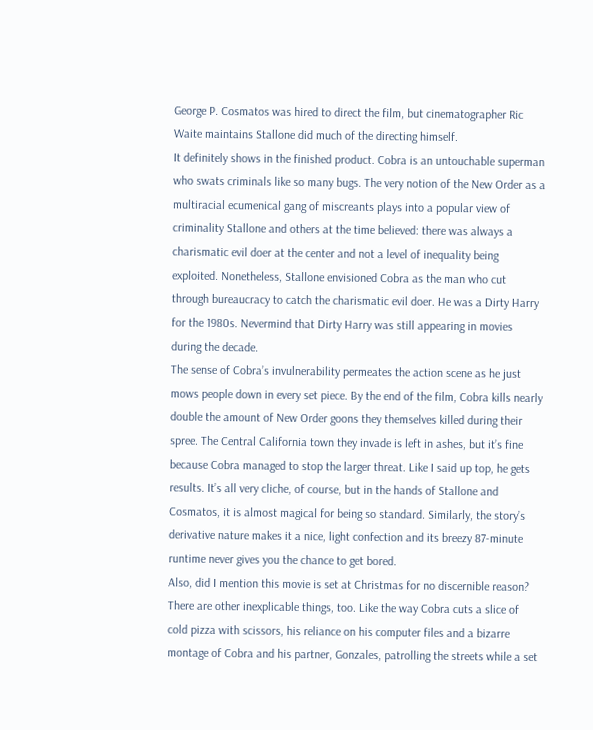George P. Cosmatos was hired to direct the film, but cinematographer Ric Waite maintains Stallone did much of the directing himself.
It definitely shows in the finished product. Cobra is an untouchable superman who swats criminals like so many bugs. The very notion of the New Order as a multiracial ecumenical gang of miscreants plays into a popular view of criminality Stallone and others at the time believed: there was always a charismatic evil doer at the center and not a level of inequality being exploited. Nonetheless, Stallone envisioned Cobra as the man who cut through bureaucracy to catch the charismatic evil doer. He was a Dirty Harry for the 1980s. Nevermind that Dirty Harry was still appearing in movies during the decade.
The sense of Cobra’s invulnerability permeates the action scene as he just mows people down in every set piece. By the end of the film, Cobra kills nearly double the amount of New Order goons they themselves killed during their spree. The Central California town they invade is left in ashes, but it’s fine because Cobra managed to stop the larger threat. Like I said up top, he gets results. It’s all very cliche, of course, but in the hands of Stallone and Cosmatos, it is almost magical for being so standard. Similarly, the story’s derivative nature makes it a nice, light confection and its breezy 87-minute runtime never gives you the chance to get bored.
Also, did I mention this movie is set at Christmas for no discernible reason?
There are other inexplicable things, too. Like the way Cobra cuts a slice of cold pizza with scissors, his reliance on his computer files and a bizarre montage of Cobra and his partner, Gonzales, patrolling the streets while a set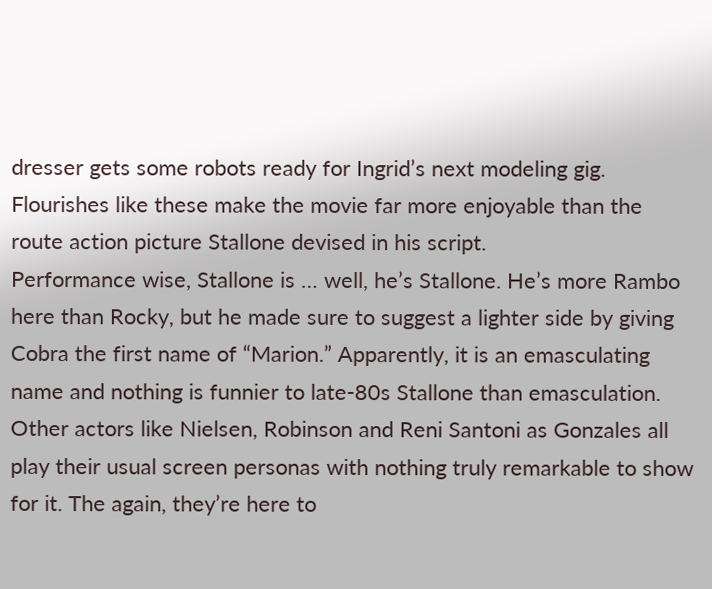dresser gets some robots ready for Ingrid’s next modeling gig. Flourishes like these make the movie far more enjoyable than the route action picture Stallone devised in his script.
Performance wise, Stallone is … well, he’s Stallone. He’s more Rambo here than Rocky, but he made sure to suggest a lighter side by giving Cobra the first name of “Marion.” Apparently, it is an emasculating name and nothing is funnier to late-80s Stallone than emasculation. Other actors like Nielsen, Robinson and Reni Santoni as Gonzales all play their usual screen personas with nothing truly remarkable to show for it. The again, they’re here to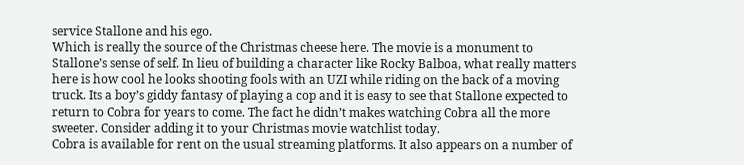service Stallone and his ego.
Which is really the source of the Christmas cheese here. The movie is a monument to Stallone’s sense of self. In lieu of building a character like Rocky Balboa, what really matters here is how cool he looks shooting fools with an UZI while riding on the back of a moving truck. Its a boy’s giddy fantasy of playing a cop and it is easy to see that Stallone expected to return to Cobra for years to come. The fact he didn’t makes watching Cobra all the more sweeter. Consider adding it to your Christmas movie watchlist today.
Cobra is available for rent on the usual streaming platforms. It also appears on a number of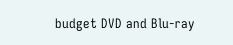budget DVD and Blu-ray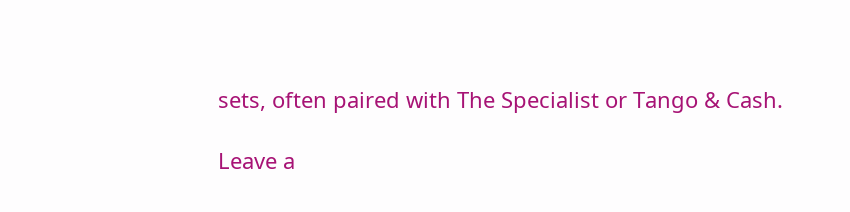sets, often paired with The Specialist or Tango & Cash.

Leave a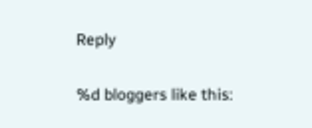Reply

%d bloggers like this: